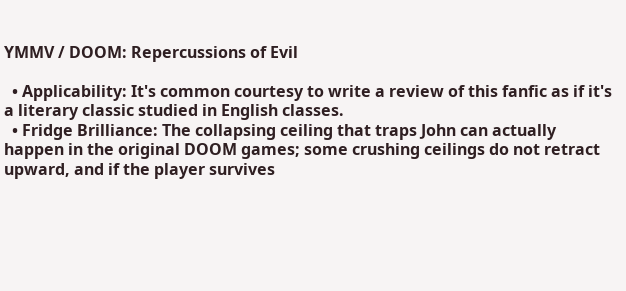YMMV / DOOM: Repercussions of Evil

  • Applicability: It's common courtesy to write a review of this fanfic as if it's a literary classic studied in English classes.
  • Fridge Brilliance: The collapsing ceiling that traps John can actually happen in the original DOOM games; some crushing ceilings do not retract upward, and if the player survives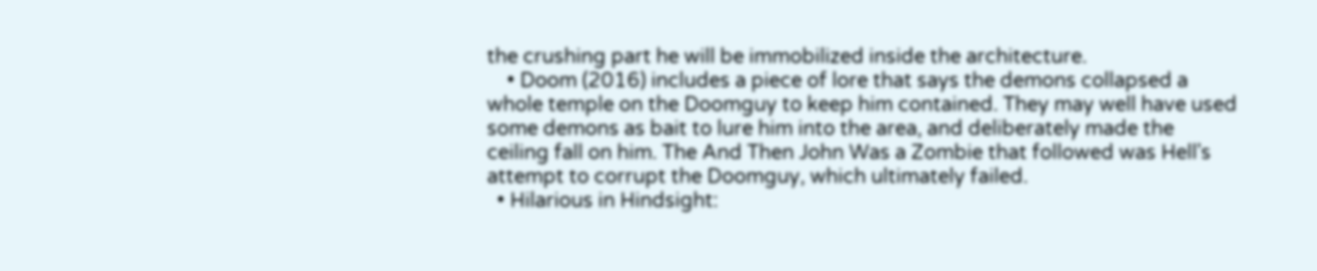the crushing part he will be immobilized inside the architecture.
    • Doom (2016) includes a piece of lore that says the demons collapsed a whole temple on the Doomguy to keep him contained. They may well have used some demons as bait to lure him into the area, and deliberately made the ceiling fall on him. The And Then John Was a Zombie that followed was Hell's attempt to corrupt the Doomguy, which ultimately failed.
  • Hilarious in Hindsight: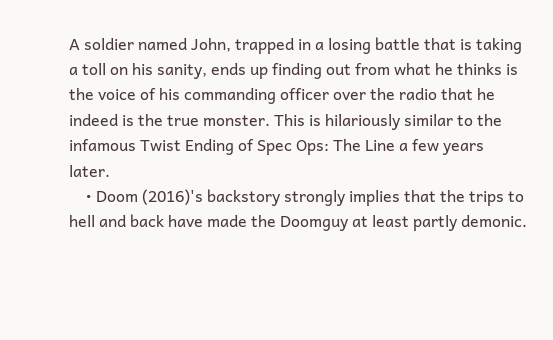A soldier named John, trapped in a losing battle that is taking a toll on his sanity, ends up finding out from what he thinks is the voice of his commanding officer over the radio that he indeed is the true monster. This is hilariously similar to the infamous Twist Ending of Spec Ops: The Line a few years later.
    • Doom (2016)'s backstory strongly implies that the trips to hell and back have made the Doomguy at least partly demonic.